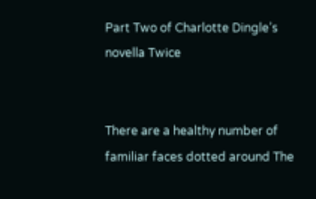Part Two of Charlotte Dingle’s novella Twice


There are a healthy number of familiar faces dotted around The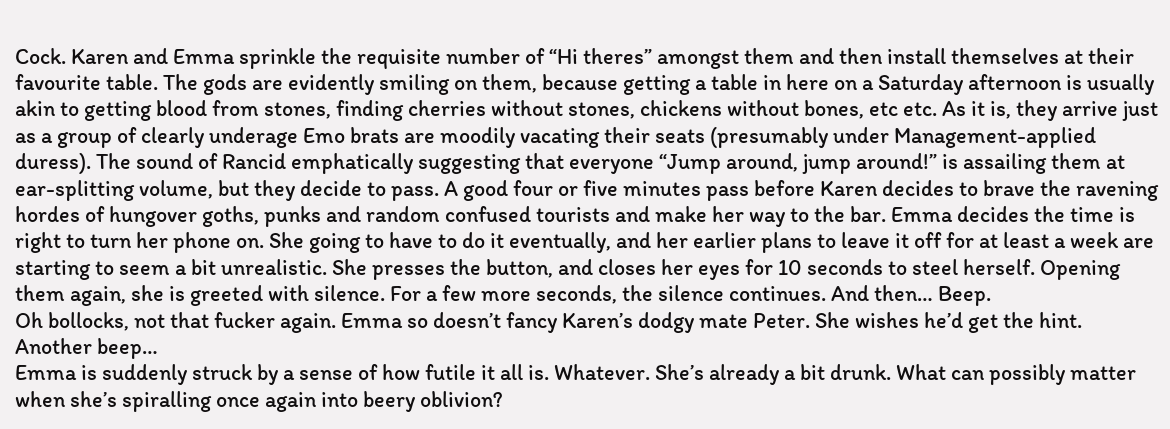Cock. Karen and Emma sprinkle the requisite number of “Hi theres” amongst them and then install themselves at their favourite table. The gods are evidently smiling on them, because getting a table in here on a Saturday afternoon is usually akin to getting blood from stones, finding cherries without stones, chickens without bones, etc etc. As it is, they arrive just as a group of clearly underage Emo brats are moodily vacating their seats (presumably under Management-applied duress). The sound of Rancid emphatically suggesting that everyone “Jump around, jump around!” is assailing them at ear-splitting volume, but they decide to pass. A good four or five minutes pass before Karen decides to brave the ravening hordes of hungover goths, punks and random confused tourists and make her way to the bar. Emma decides the time is right to turn her phone on. She going to have to do it eventually, and her earlier plans to leave it off for at least a week are starting to seem a bit unrealistic. She presses the button, and closes her eyes for 10 seconds to steel herself. Opening them again, she is greeted with silence. For a few more seconds, the silence continues. And then… Beep.
Oh bollocks, not that fucker again. Emma so doesn’t fancy Karen’s dodgy mate Peter. She wishes he’d get the hint. Another beep…
Emma is suddenly struck by a sense of how futile it all is. Whatever. She’s already a bit drunk. What can possibly matter when she’s spiralling once again into beery oblivion?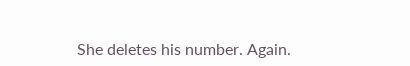She deletes his number. Again.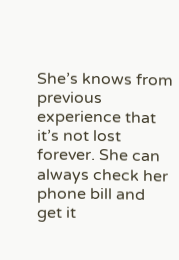She’s knows from previous experience that it’s not lost forever. She can always check her phone bill and get it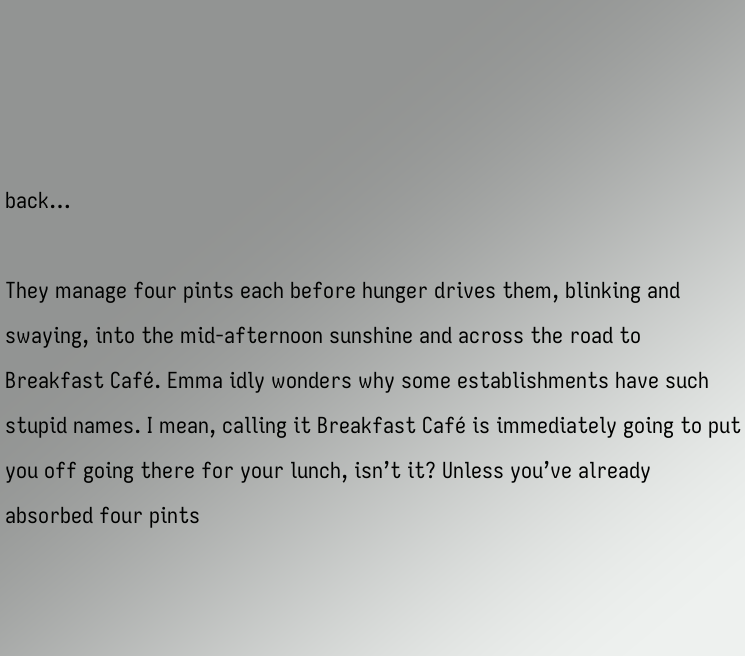back…

They manage four pints each before hunger drives them, blinking and swaying, into the mid-afternoon sunshine and across the road to Breakfast Café. Emma idly wonders why some establishments have such stupid names. I mean, calling it Breakfast Café is immediately going to put you off going there for your lunch, isn’t it? Unless you’ve already absorbed four pints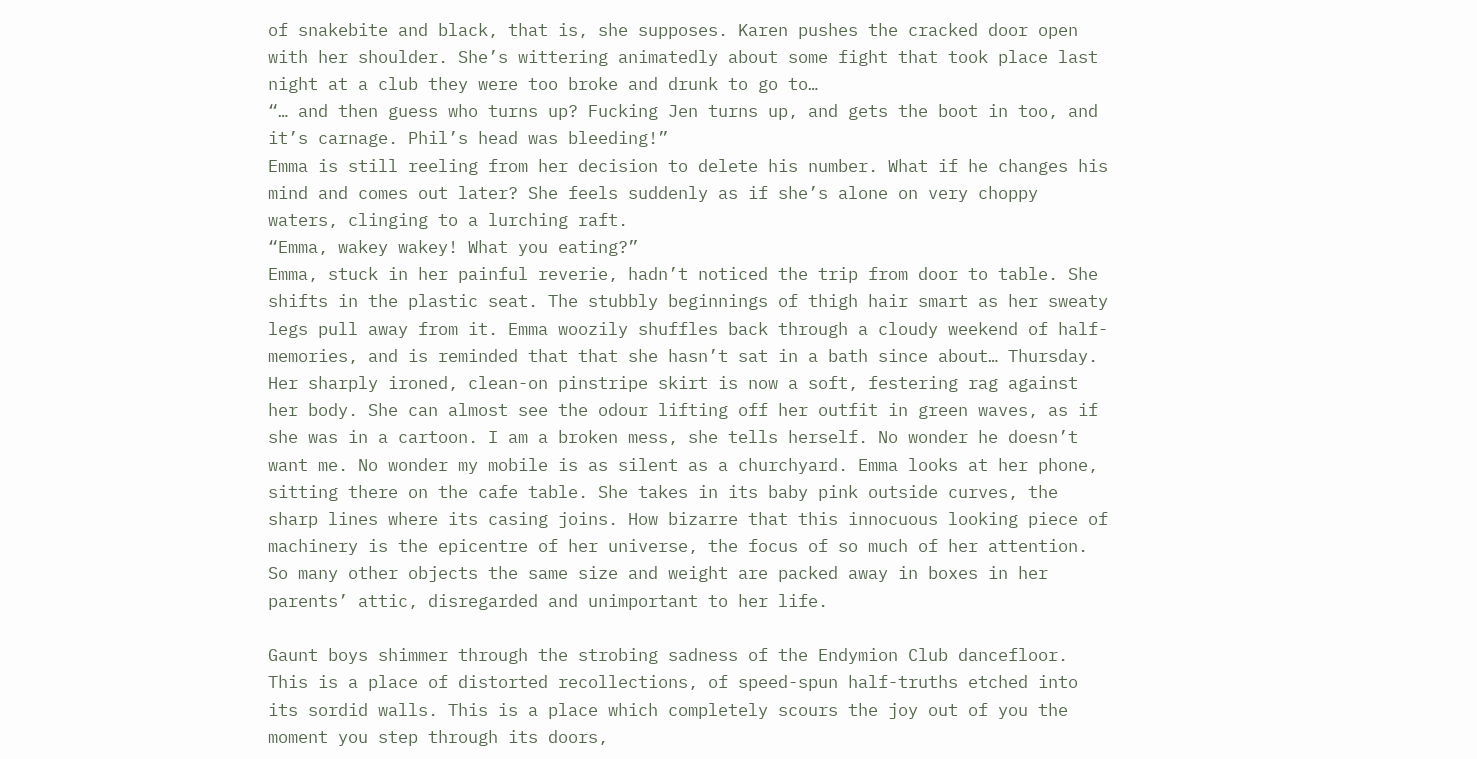of snakebite and black, that is, she supposes. Karen pushes the cracked door open with her shoulder. She’s wittering animatedly about some fight that took place last night at a club they were too broke and drunk to go to…
“… and then guess who turns up? Fucking Jen turns up, and gets the boot in too, and it’s carnage. Phil’s head was bleeding!”
Emma is still reeling from her decision to delete his number. What if he changes his mind and comes out later? She feels suddenly as if she’s alone on very choppy waters, clinging to a lurching raft.
“Emma, wakey wakey! What you eating?”
Emma, stuck in her painful reverie, hadn’t noticed the trip from door to table. She shifts in the plastic seat. The stubbly beginnings of thigh hair smart as her sweaty legs pull away from it. Emma woozily shuffles back through a cloudy weekend of half-memories, and is reminded that that she hasn’t sat in a bath since about… Thursday. Her sharply ironed, clean-on pinstripe skirt is now a soft, festering rag against her body. She can almost see the odour lifting off her outfit in green waves, as if she was in a cartoon. I am a broken mess, she tells herself. No wonder he doesn’t want me. No wonder my mobile is as silent as a churchyard. Emma looks at her phone, sitting there on the cafe table. She takes in its baby pink outside curves, the sharp lines where its casing joins. How bizarre that this innocuous looking piece of machinery is the epicentre of her universe, the focus of so much of her attention. So many other objects the same size and weight are packed away in boxes in her parents’ attic, disregarded and unimportant to her life.

Gaunt boys shimmer through the strobing sadness of the Endymion Club dancefloor. This is a place of distorted recollections, of speed-spun half-truths etched into its sordid walls. This is a place which completely scours the joy out of you the moment you step through its doors,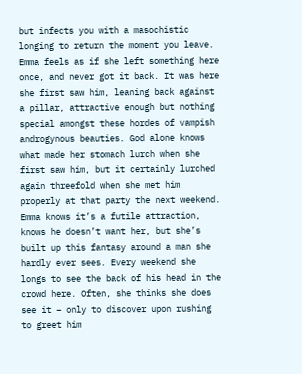but infects you with a masochistic longing to return the moment you leave. Emma feels as if she left something here once, and never got it back. It was here she first saw him, leaning back against a pillar, attractive enough but nothing special amongst these hordes of vampish androgynous beauties. God alone knows what made her stomach lurch when she first saw him, but it certainly lurched again threefold when she met him properly at that party the next weekend. Emma knows it’s a futile attraction, knows he doesn’t want her, but she’s built up this fantasy around a man she hardly ever sees. Every weekend she longs to see the back of his head in the crowd here. Often, she thinks she does see it – only to discover upon rushing to greet him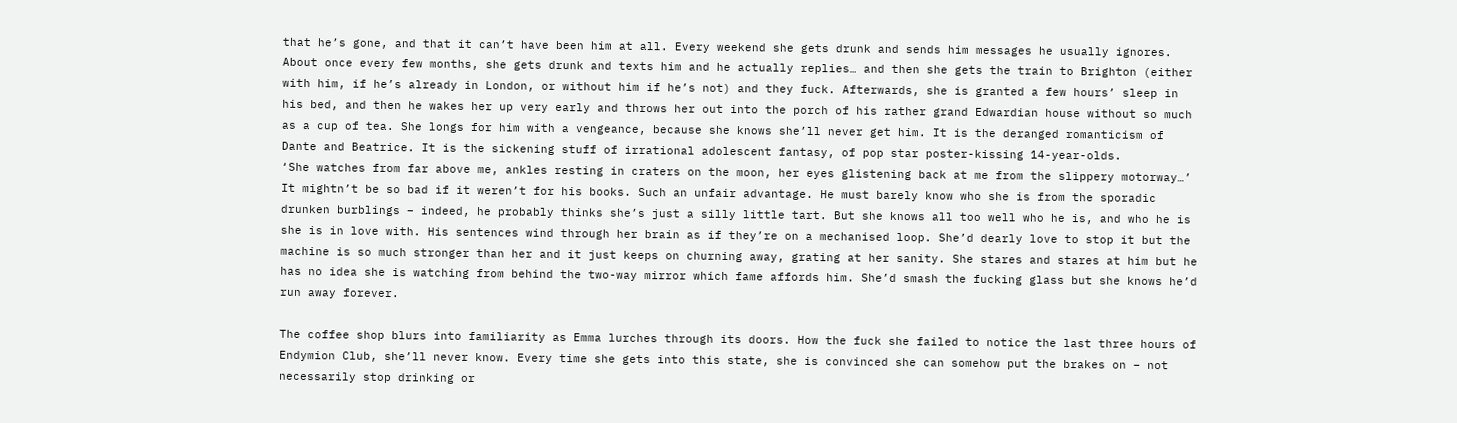that he’s gone, and that it can’t have been him at all. Every weekend she gets drunk and sends him messages he usually ignores. About once every few months, she gets drunk and texts him and he actually replies… and then she gets the train to Brighton (either with him, if he’s already in London, or without him if he’s not) and they fuck. Afterwards, she is granted a few hours’ sleep in his bed, and then he wakes her up very early and throws her out into the porch of his rather grand Edwardian house without so much as a cup of tea. She longs for him with a vengeance, because she knows she’ll never get him. It is the deranged romanticism of Dante and Beatrice. It is the sickening stuff of irrational adolescent fantasy, of pop star poster-kissing 14-year-olds.
‘She watches from far above me, ankles resting in craters on the moon, her eyes glistening back at me from the slippery motorway…’
It mightn’t be so bad if it weren’t for his books. Such an unfair advantage. He must barely know who she is from the sporadic drunken burblings – indeed, he probably thinks she’s just a silly little tart. But she knows all too well who he is, and who he is she is in love with. His sentences wind through her brain as if they’re on a mechanised loop. She’d dearly love to stop it but the machine is so much stronger than her and it just keeps on churning away, grating at her sanity. She stares and stares at him but he has no idea she is watching from behind the two-way mirror which fame affords him. She’d smash the fucking glass but she knows he’d run away forever.

The coffee shop blurs into familiarity as Emma lurches through its doors. How the fuck she failed to notice the last three hours of Endymion Club, she’ll never know. Every time she gets into this state, she is convinced she can somehow put the brakes on – not necessarily stop drinking or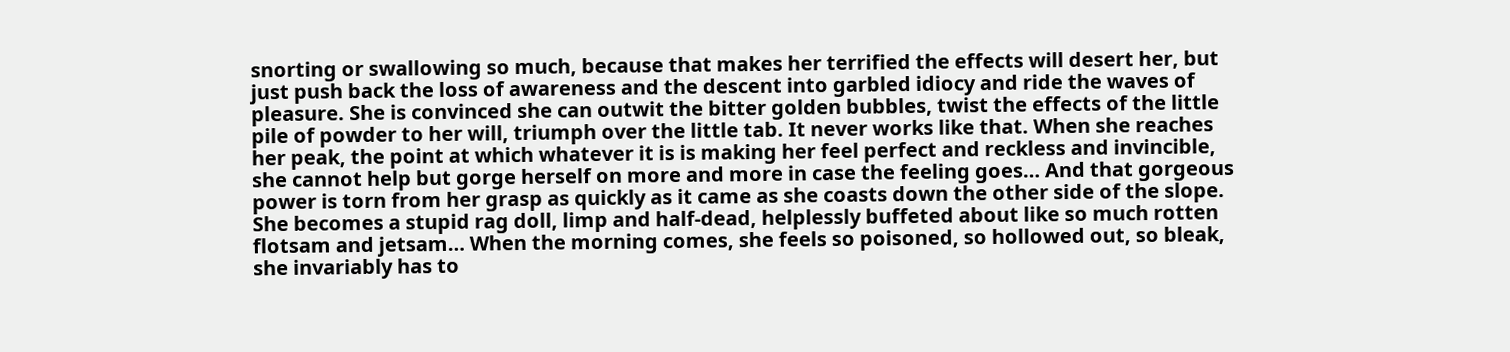snorting or swallowing so much, because that makes her terrified the effects will desert her, but just push back the loss of awareness and the descent into garbled idiocy and ride the waves of pleasure. She is convinced she can outwit the bitter golden bubbles, twist the effects of the little pile of powder to her will, triumph over the little tab. It never works like that. When she reaches her peak, the point at which whatever it is is making her feel perfect and reckless and invincible, she cannot help but gorge herself on more and more in case the feeling goes… And that gorgeous power is torn from her grasp as quickly as it came as she coasts down the other side of the slope. She becomes a stupid rag doll, limp and half-dead, helplessly buffeted about like so much rotten flotsam and jetsam… When the morning comes, she feels so poisoned, so hollowed out, so bleak, she invariably has to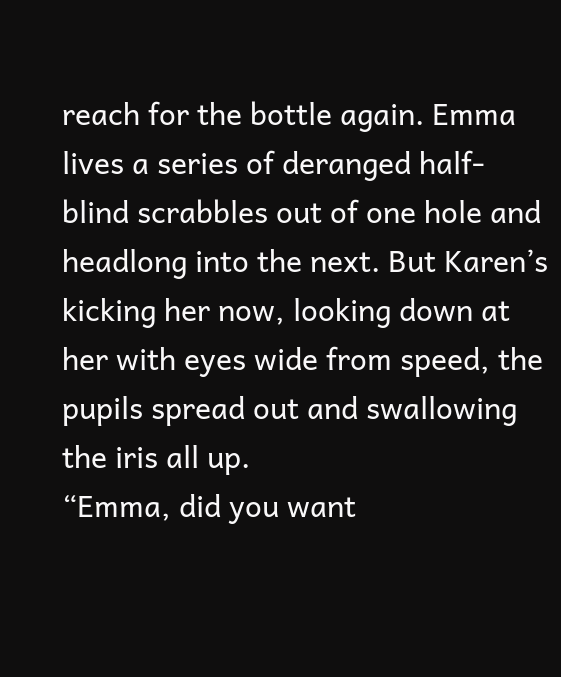reach for the bottle again. Emma lives a series of deranged half-blind scrabbles out of one hole and headlong into the next. But Karen’s kicking her now, looking down at her with eyes wide from speed, the pupils spread out and swallowing the iris all up.
“Emma, did you want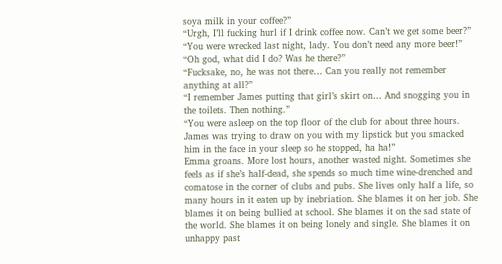soya milk in your coffee?”
“Urgh, I’ll fucking hurl if I drink coffee now. Can’t we get some beer?”
“You were wrecked last night, lady. You don’t need any more beer!”
“Oh god, what did I do? Was he there?”
“Fucksake, no, he was not there… Can you really not remember anything at all?”
“I remember James putting that girl’s skirt on… And snogging you in the toilets. Then nothing.”
“You were asleep on the top floor of the club for about three hours. James was trying to draw on you with my lipstick but you smacked him in the face in your sleep so he stopped, ha ha!”
Emma groans. More lost hours, another wasted night. Sometimes she feels as if she’s half-dead, she spends so much time wine-drenched and comatose in the corner of clubs and pubs. She lives only half a life, so many hours in it eaten up by inebriation. She blames it on her job. She blames it on being bullied at school. She blames it on the sad state of the world. She blames it on being lonely and single. She blames it on unhappy past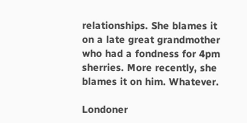relationships. She blames it on a late great grandmother who had a fondness for 4pm sherries. More recently, she blames it on him. Whatever.

Londoner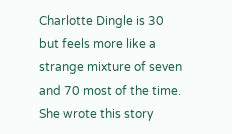Charlotte Dingle is 30 but feels more like a strange mixture of seven and 70 most of the time. She wrote this story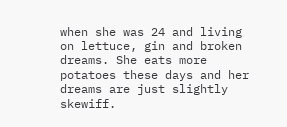when she was 24 and living on lettuce, gin and broken dreams. She eats more potatoes these days and her dreams are just slightly skewiff.